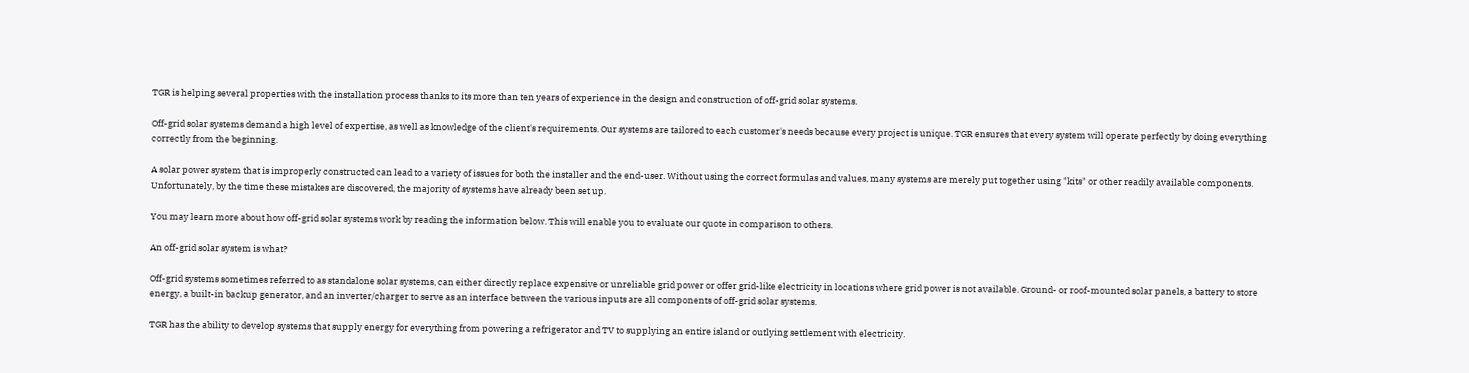TGR is helping several properties with the installation process thanks to its more than ten years of experience in the design and construction of off-grid solar systems.

Off-grid solar systems demand a high level of expertise, as well as knowledge of the client's requirements. Our systems are tailored to each customer's needs because every project is unique. TGR ensures that every system will operate perfectly by doing everything correctly from the beginning.

A solar power system that is improperly constructed can lead to a variety of issues for both the installer and the end-user. Without using the correct formulas and values, many systems are merely put together using "kits" or other readily available components. Unfortunately, by the time these mistakes are discovered, the majority of systems have already been set up.

You may learn more about how off-grid solar systems work by reading the information below. This will enable you to evaluate our quote in comparison to others.

An off-grid solar system is what?

Off-grid systems sometimes referred to as standalone solar systems, can either directly replace expensive or unreliable grid power or offer grid-like electricity in locations where grid power is not available. Ground- or roof-mounted solar panels, a battery to store energy, a built-in backup generator, and an inverter/charger to serve as an interface between the various inputs are all components of off-grid solar systems.

TGR has the ability to develop systems that supply energy for everything from powering a refrigerator and TV to supplying an entire island or outlying settlement with electricity.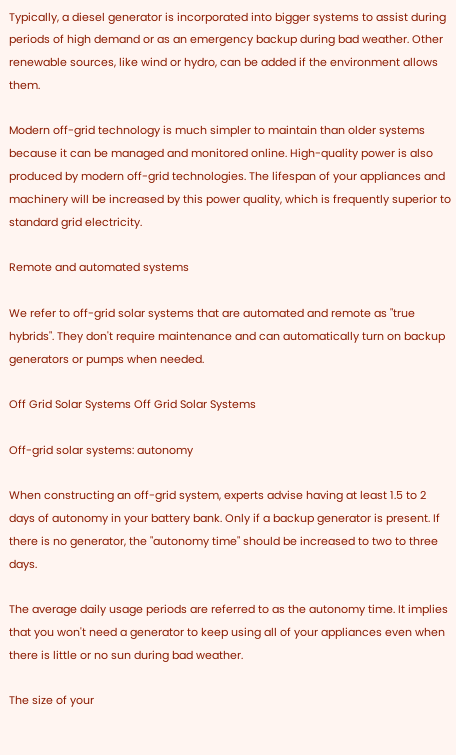Typically, a diesel generator is incorporated into bigger systems to assist during periods of high demand or as an emergency backup during bad weather. Other renewable sources, like wind or hydro, can be added if the environment allows them.

Modern off-grid technology is much simpler to maintain than older systems because it can be managed and monitored online. High-quality power is also produced by modern off-grid technologies. The lifespan of your appliances and machinery will be increased by this power quality, which is frequently superior to standard grid electricity.

Remote and automated systems

We refer to off-grid solar systems that are automated and remote as "true hybrids". They don't require maintenance and can automatically turn on backup generators or pumps when needed.

Off Grid Solar Systems Off Grid Solar Systems

Off-grid solar systems: autonomy

When constructing an off-grid system, experts advise having at least 1.5 to 2 days of autonomy in your battery bank. Only if a backup generator is present. If there is no generator, the "autonomy time" should be increased to two to three days.

The average daily usage periods are referred to as the autonomy time. It implies that you won't need a generator to keep using all of your appliances even when there is little or no sun during bad weather.

The size of your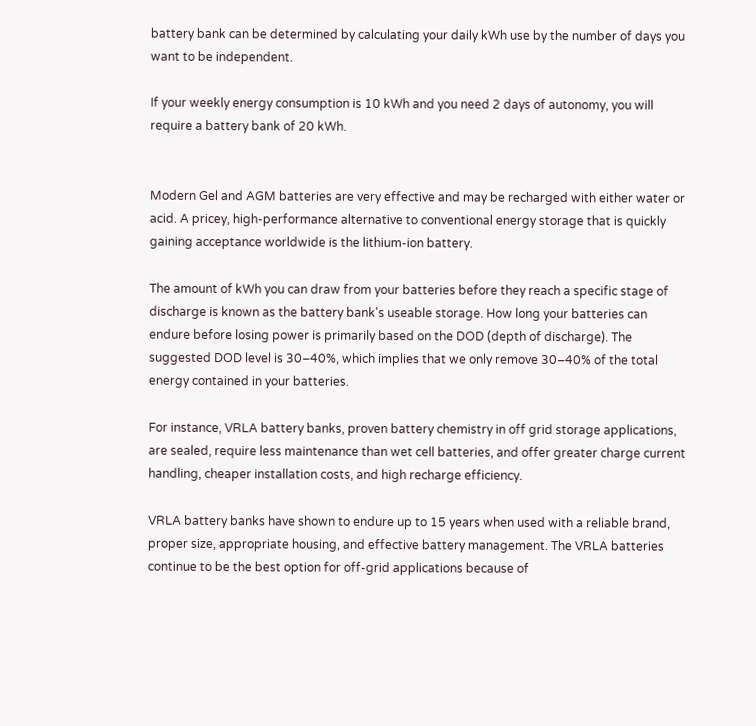battery bank can be determined by calculating your daily kWh use by the number of days you want to be independent.

If your weekly energy consumption is 10 kWh and you need 2 days of autonomy, you will require a battery bank of 20 kWh.


Modern Gel and AGM batteries are very effective and may be recharged with either water or acid. A pricey, high-performance alternative to conventional energy storage that is quickly gaining acceptance worldwide is the lithium-ion battery.

The amount of kWh you can draw from your batteries before they reach a specific stage of discharge is known as the battery bank's useable storage. How long your batteries can endure before losing power is primarily based on the DOD (depth of discharge). The suggested DOD level is 30–40%, which implies that we only remove 30–40% of the total energy contained in your batteries.

For instance, VRLA battery banks, proven battery chemistry in off grid storage applications, are sealed, require less maintenance than wet cell batteries, and offer greater charge current handling, cheaper installation costs, and high recharge efficiency.

VRLA battery banks have shown to endure up to 15 years when used with a reliable brand, proper size, appropriate housing, and effective battery management. The VRLA batteries continue to be the best option for off-grid applications because of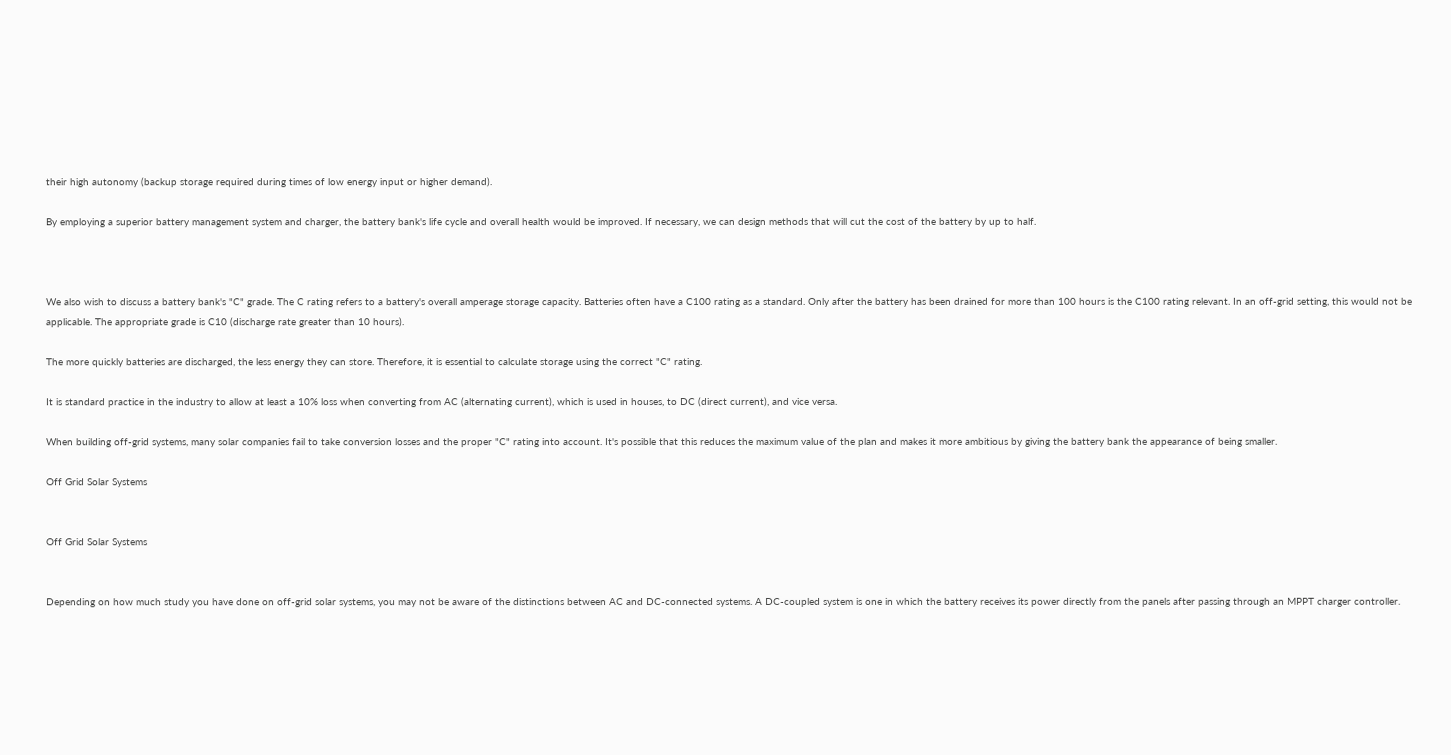their high autonomy (backup storage required during times of low energy input or higher demand).

By employing a superior battery management system and charger, the battery bank's life cycle and overall health would be improved. If necessary, we can design methods that will cut the cost of the battery by up to half.



We also wish to discuss a battery bank's "C" grade. The C rating refers to a battery's overall amperage storage capacity. Batteries often have a C100 rating as a standard. Only after the battery has been drained for more than 100 hours is the C100 rating relevant. In an off-grid setting, this would not be applicable. The appropriate grade is C10 (discharge rate greater than 10 hours).

The more quickly batteries are discharged, the less energy they can store. Therefore, it is essential to calculate storage using the correct "C" rating.

It is standard practice in the industry to allow at least a 10% loss when converting from AC (alternating current), which is used in houses, to DC (direct current), and vice versa.

When building off-grid systems, many solar companies fail to take conversion losses and the proper "C" rating into account. It's possible that this reduces the maximum value of the plan and makes it more ambitious by giving the battery bank the appearance of being smaller.

Off Grid Solar Systems


Off Grid Solar Systems


Depending on how much study you have done on off-grid solar systems, you may not be aware of the distinctions between AC and DC-connected systems. A DC-coupled system is one in which the battery receives its power directly from the panels after passing through an MPPT charger controller.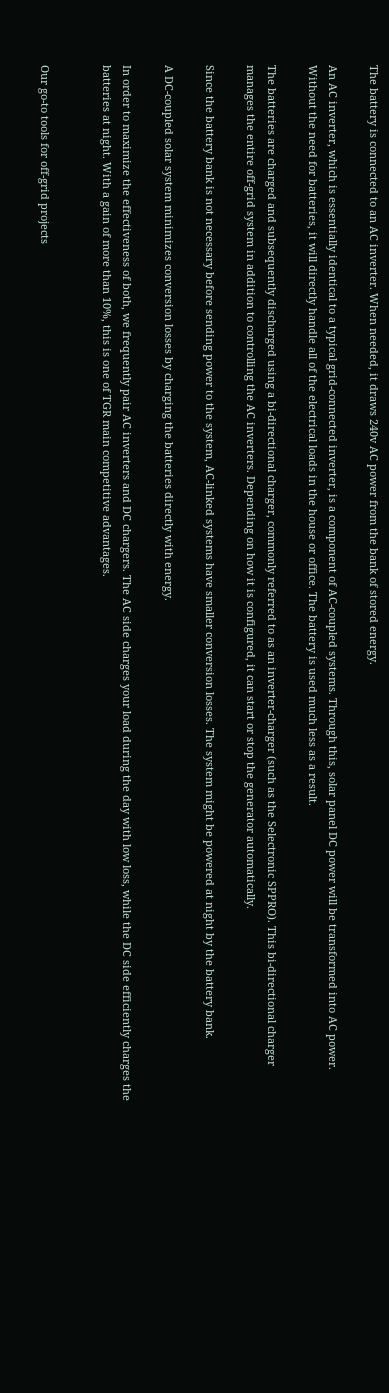The battery is connected to an AC inverter. When needed, it draws 240v AC power from the bank of stored energy.

An AC inverter, which is essentially identical to a typical grid-connected inverter, is a component of AC-coupled systems. Through this, solar panel DC power will be transformed into AC power. Without the need for batteries, it will directly handle all of the electrical loads in the house or office. The battery is used much less as a result.

The batteries are charged and subsequently discharged using a bi-directional charger, commonly referred to as an inverter-charger (such as the Selectronic SPPRO). This bi-directional charger manages the entire off-grid system in addition to controlling the AC inverters. Depending on how it is configured, it can start or stop the generator automatically.

Since the battery bank is not necessary before sending power to the system, AC-linked systems have smaller conversion losses. The system might be powered at night by the battery bank.

A DC-coupled solar system minimizes conversion losses by charging the batteries directly with energy.

In order to maximize the effectiveness of both, we frequently pair AC inverters and DC chargers. The AC side charges your load during the day with low loss, while the DC side efficiently charges the batteries at night. With a gain of more than 10%, this is one of TGR main competitive advantages.


Our go-to tools for off-grid projects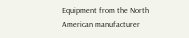Equipment from the North American manufacturer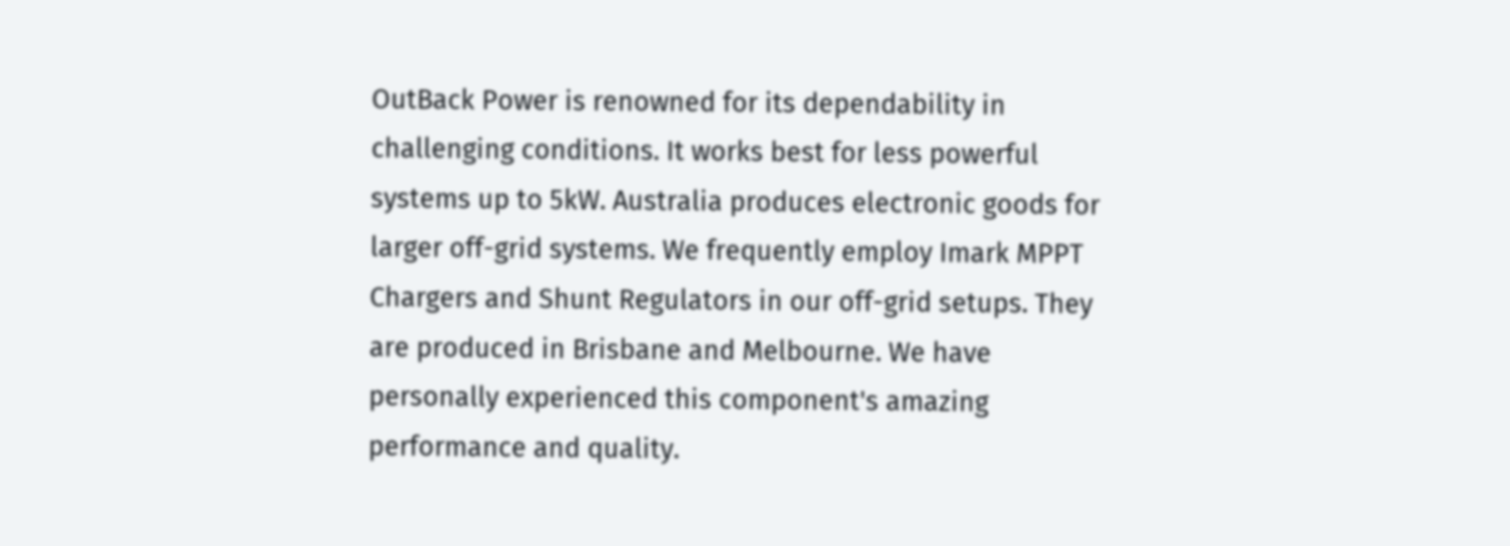OutBack Power is renowned for its dependability in challenging conditions. It works best for less powerful systems up to 5kW. Australia produces electronic goods for larger off-grid systems. We frequently employ Imark MPPT Chargers and Shunt Regulators in our off-grid setups. They are produced in Brisbane and Melbourne. We have personally experienced this component's amazing performance and quality.